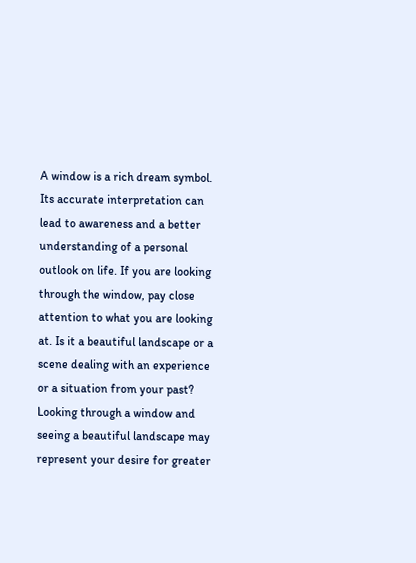A window is a rich dream symbol. Its accurate interpretation can lead to awareness and a better understanding of a personal outlook on life. If you are looking through the window, pay close attention to what you are looking at. Is it a beautiful landscape or a scene dealing with an experience or a situation from your past? Looking through a window and seeing a beautiful landscape may represent your desire for greater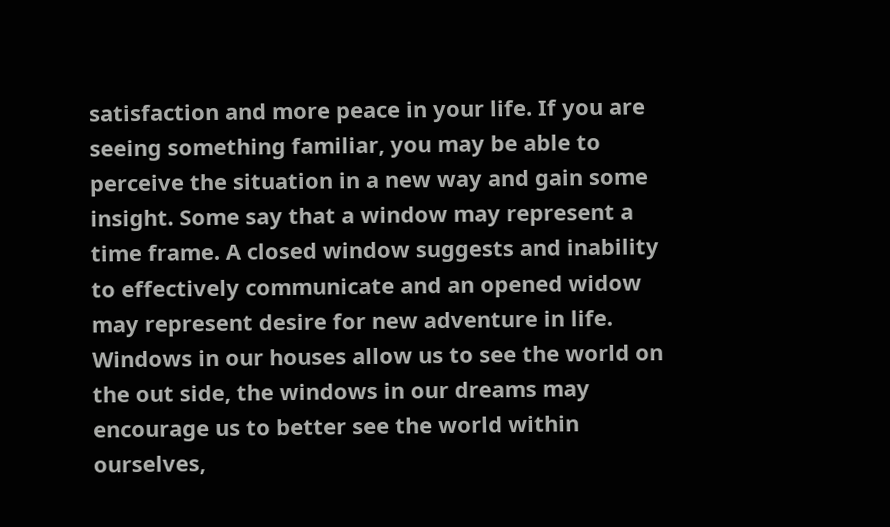satisfaction and more peace in your life. If you are seeing something familiar, you may be able to perceive the situation in a new way and gain some insight. Some say that a window may represent a time frame. A closed window suggests and inability to effectively communicate and an opened widow may represent desire for new adventure in life. Windows in our houses allow us to see the world on the out side, the windows in our dreams may encourage us to better see the world within ourselves,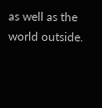as well as the world outside.